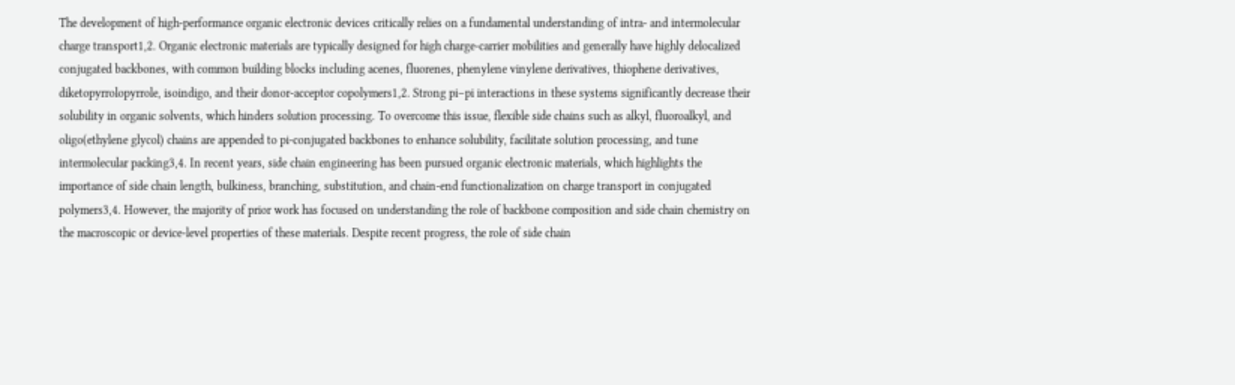The development of high-performance organic electronic devices critically relies on a fundamental understanding of intra- and intermolecular charge transport1,2. Organic electronic materials are typically designed for high charge-carrier mobilities and generally have highly delocalized conjugated backbones, with common building blocks including acenes, fluorenes, phenylene vinylene derivatives, thiophene derivatives, diketopyrrolopyrrole, isoindigo, and their donor-acceptor copolymers1,2. Strong pi–pi interactions in these systems significantly decrease their solubility in organic solvents, which hinders solution processing. To overcome this issue, flexible side chains such as alkyl, fluoroalkyl, and oligo(ethylene glycol) chains are appended to pi-conjugated backbones to enhance solubility, facilitate solution processing, and tune intermolecular packing3,4. In recent years, side chain engineering has been pursued organic electronic materials, which highlights the importance of side chain length, bulkiness, branching, substitution, and chain-end functionalization on charge transport in conjugated polymers3,4. However, the majority of prior work has focused on understanding the role of backbone composition and side chain chemistry on the macroscopic or device-level properties of these materials. Despite recent progress, the role of side chain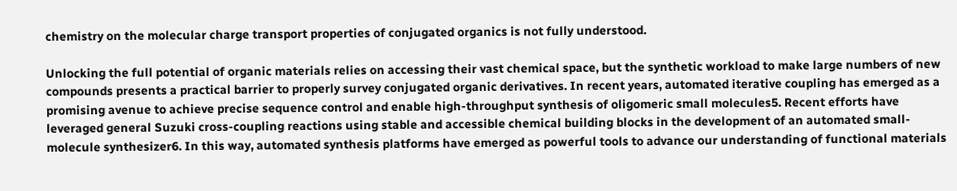chemistry on the molecular charge transport properties of conjugated organics is not fully understood.

Unlocking the full potential of organic materials relies on accessing their vast chemical space, but the synthetic workload to make large numbers of new compounds presents a practical barrier to properly survey conjugated organic derivatives. In recent years, automated iterative coupling has emerged as a promising avenue to achieve precise sequence control and enable high-throughput synthesis of oligomeric small molecules5. Recent efforts have leveraged general Suzuki cross-coupling reactions using stable and accessible chemical building blocks in the development of an automated small-molecule synthesizer6. In this way, automated synthesis platforms have emerged as powerful tools to advance our understanding of functional materials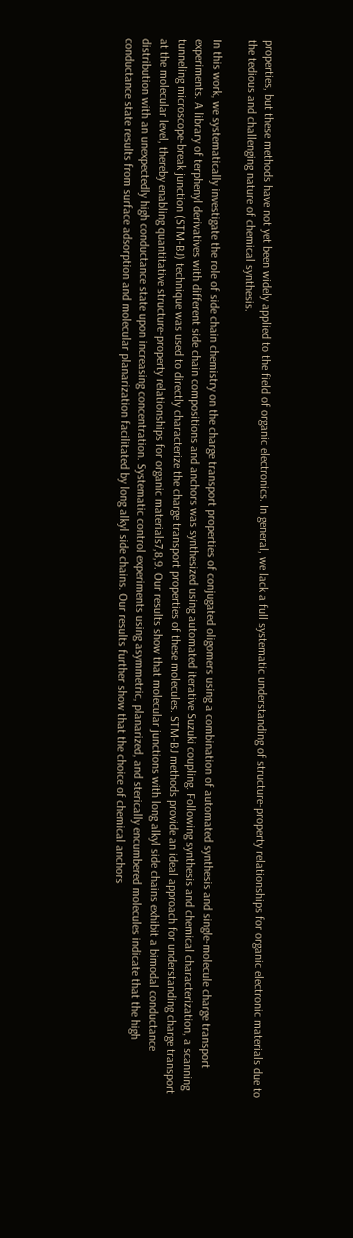properties, but these methods have not yet been widely applied to the field of organic electronics. In general, we lack a full systematic understanding of structure-property relationships for organic electronic materials due to the tedious and challenging nature of chemical synthesis.

In this work, we systematically investigate the role of side chain chemistry on the charge transport properties of conjugated oligomers using a combination of automated synthesis and single-molecule charge transport experiments. A library of terphenyl derivatives with different side chain compositions and anchors was synthesized using automated iterative Suzuki coupling. Following synthesis and chemical characterization, a scanning tunneling microscope-break junction (STM-BJ) technique was used to directly characterize the charge transport properties of these molecules. STM-BJ methods provide an ideal approach for understanding charge transport at the molecular level, thereby enabling quantitative structure-property relationships for organic materials7,8,9. Our results show that molecular junctions with long alkyl side chains exhibit a bimodal conductance distribution with an unexpectedly high conductance state upon increasing concentration. Systematic control experiments using asymmetric, planarized, and sterically encumbered molecules indicate that the high conductance state results from surface adsorption and molecular planarization facilitated by long alkyl side chains. Our results further show that the choice of chemical anchors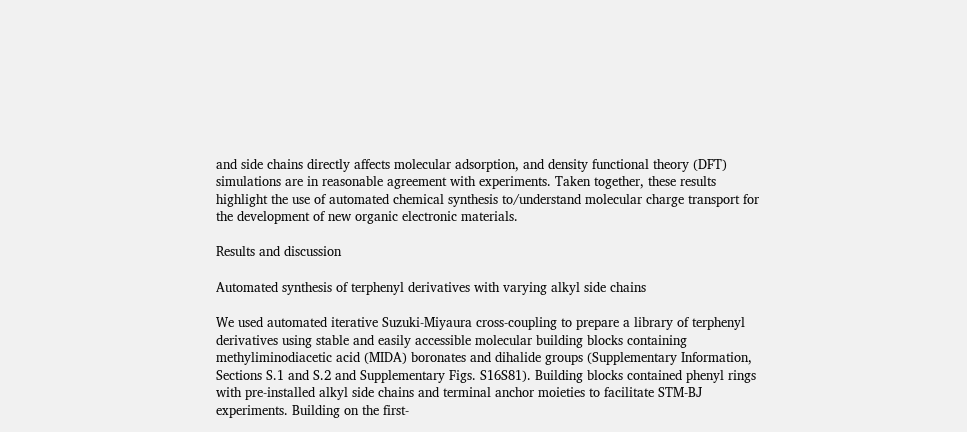and side chains directly affects molecular adsorption, and density functional theory (DFT) simulations are in reasonable agreement with experiments. Taken together, these results highlight the use of automated chemical synthesis to/understand molecular charge transport for the development of new organic electronic materials.

Results and discussion

Automated synthesis of terphenyl derivatives with varying alkyl side chains

We used automated iterative Suzuki-Miyaura cross-coupling to prepare a library of terphenyl derivatives using stable and easily accessible molecular building blocks containing methyliminodiacetic acid (MIDA) boronates and dihalide groups (Supplementary Information, Sections S.1 and S.2 and Supplementary Figs. S16S81). Building blocks contained phenyl rings with pre-installed alkyl side chains and terminal anchor moieties to facilitate STM-BJ experiments. Building on the first-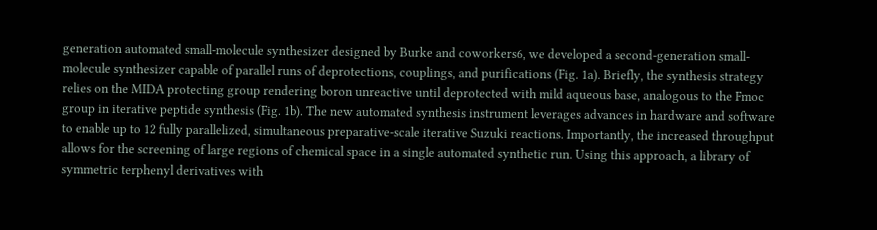generation automated small-molecule synthesizer designed by Burke and coworkers6, we developed a second-generation small-molecule synthesizer capable of parallel runs of deprotections, couplings, and purifications (Fig. 1a). Briefly, the synthesis strategy relies on the MIDA protecting group rendering boron unreactive until deprotected with mild aqueous base, analogous to the Fmoc group in iterative peptide synthesis (Fig. 1b). The new automated synthesis instrument leverages advances in hardware and software to enable up to 12 fully parallelized, simultaneous preparative-scale iterative Suzuki reactions. Importantly, the increased throughput allows for the screening of large regions of chemical space in a single automated synthetic run. Using this approach, a library of symmetric terphenyl derivatives with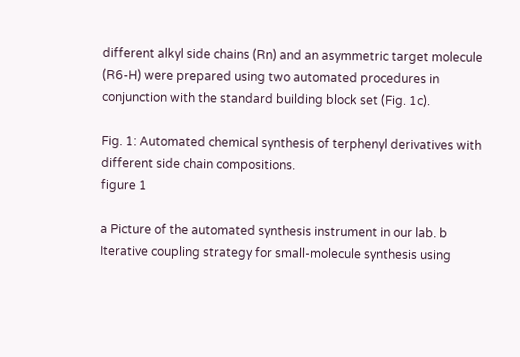different alkyl side chains (Rn) and an asymmetric target molecule (R6-H) were prepared using two automated procedures in conjunction with the standard building block set (Fig. 1c).

Fig. 1: Automated chemical synthesis of terphenyl derivatives with different side chain compositions.
figure 1

a Picture of the automated synthesis instrument in our lab. b Iterative coupling strategy for small-molecule synthesis using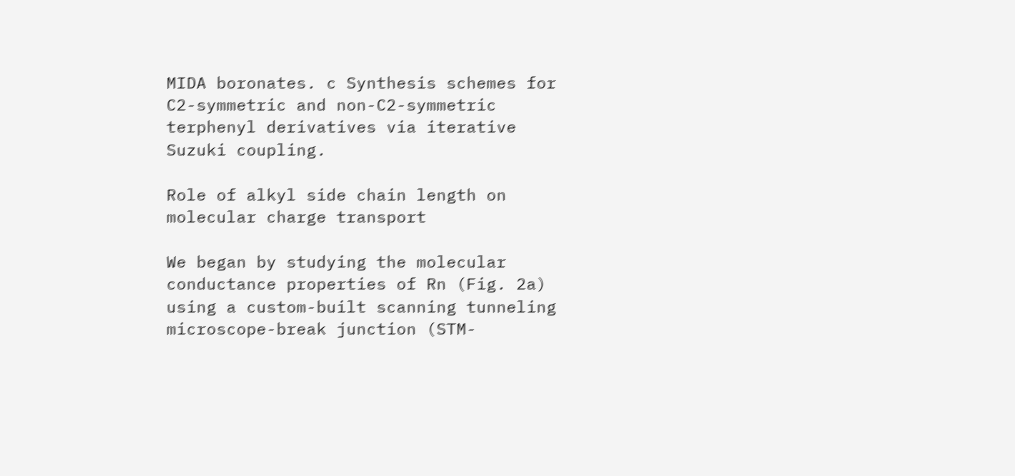MIDA boronates. c Synthesis schemes for C2-symmetric and non-C2-symmetric terphenyl derivatives via iterative Suzuki coupling.

Role of alkyl side chain length on molecular charge transport

We began by studying the molecular conductance properties of Rn (Fig. 2a) using a custom-built scanning tunneling microscope-break junction (STM-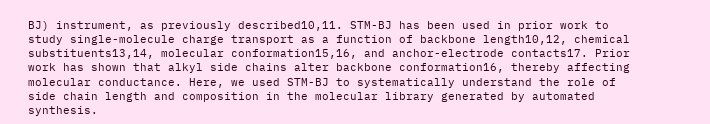BJ) instrument, as previously described10,11. STM-BJ has been used in prior work to study single-molecule charge transport as a function of backbone length10,12, chemical substituents13,14, molecular conformation15,16, and anchor-electrode contacts17. Prior work has shown that alkyl side chains alter backbone conformation16, thereby affecting molecular conductance. Here, we used STM-BJ to systematically understand the role of side chain length and composition in the molecular library generated by automated synthesis.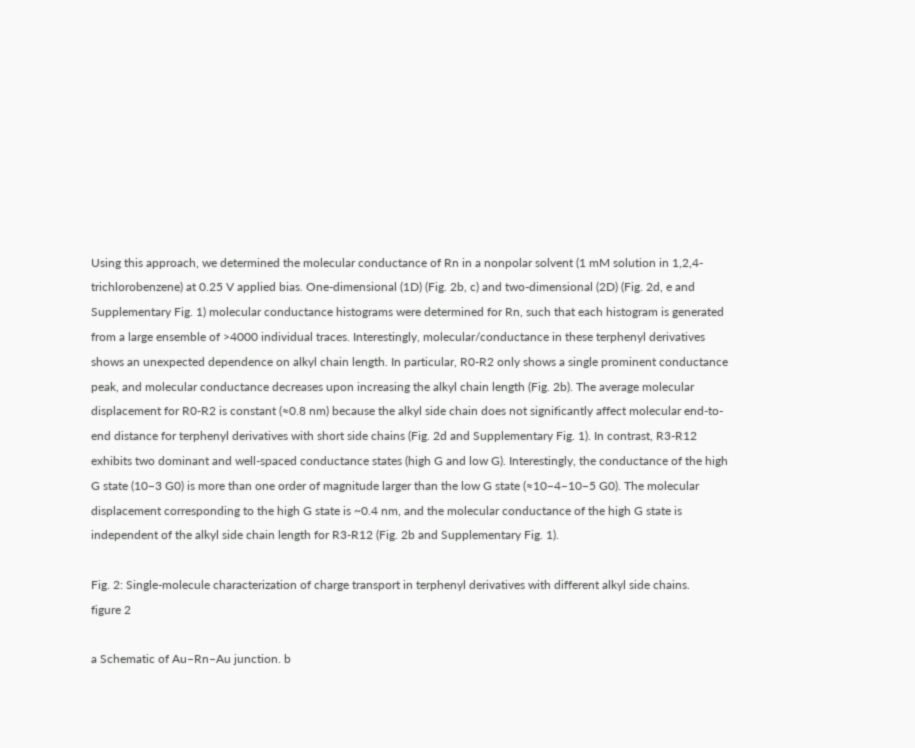Using this approach, we determined the molecular conductance of Rn in a nonpolar solvent (1 mM solution in 1,2,4-trichlorobenzene) at 0.25 V applied bias. One-dimensional (1D) (Fig. 2b, c) and two-dimensional (2D) (Fig. 2d, e and Supplementary Fig. 1) molecular conductance histograms were determined for Rn, such that each histogram is generated from a large ensemble of >4000 individual traces. Interestingly, molecular/conductance in these terphenyl derivatives shows an unexpected dependence on alkyl chain length. In particular, R0-R2 only shows a single prominent conductance peak, and molecular conductance decreases upon increasing the alkyl chain length (Fig. 2b). The average molecular displacement for R0-R2 is constant (≈0.8 nm) because the alkyl side chain does not significantly affect molecular end-to-end distance for terphenyl derivatives with short side chains (Fig. 2d and Supplementary Fig. 1). In contrast, R3-R12 exhibits two dominant and well-spaced conductance states (high G and low G). Interestingly, the conductance of the high G state (10−3 G0) is more than one order of magnitude larger than the low G state (≈10−4–10−5 G0). The molecular displacement corresponding to the high G state is ~0.4 nm, and the molecular conductance of the high G state is independent of the alkyl side chain length for R3-R12 (Fig. 2b and Supplementary Fig. 1).

Fig. 2: Single-molecule characterization of charge transport in terphenyl derivatives with different alkyl side chains.
figure 2

a Schematic of Au–Rn–Au junction. b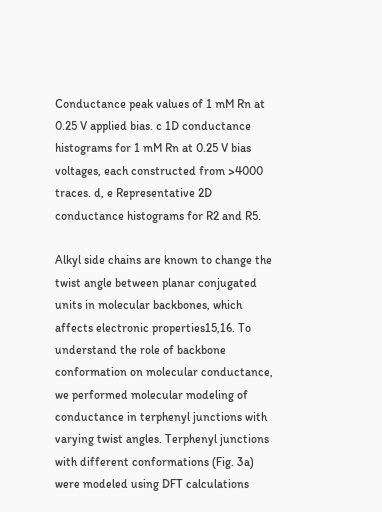Conductance peak values of 1 mM Rn at 0.25 V applied bias. c 1D conductance histograms for 1 mM Rn at 0.25 V bias voltages, each constructed from >4000 traces. d, e Representative 2D conductance histograms for R2 and R5.

Alkyl side chains are known to change the twist angle between planar conjugated units in molecular backbones, which affects electronic properties15,16. To understand the role of backbone conformation on molecular conductance, we performed molecular modeling of conductance in terphenyl junctions with varying twist angles. Terphenyl junctions with different conformations (Fig. 3a) were modeled using DFT calculations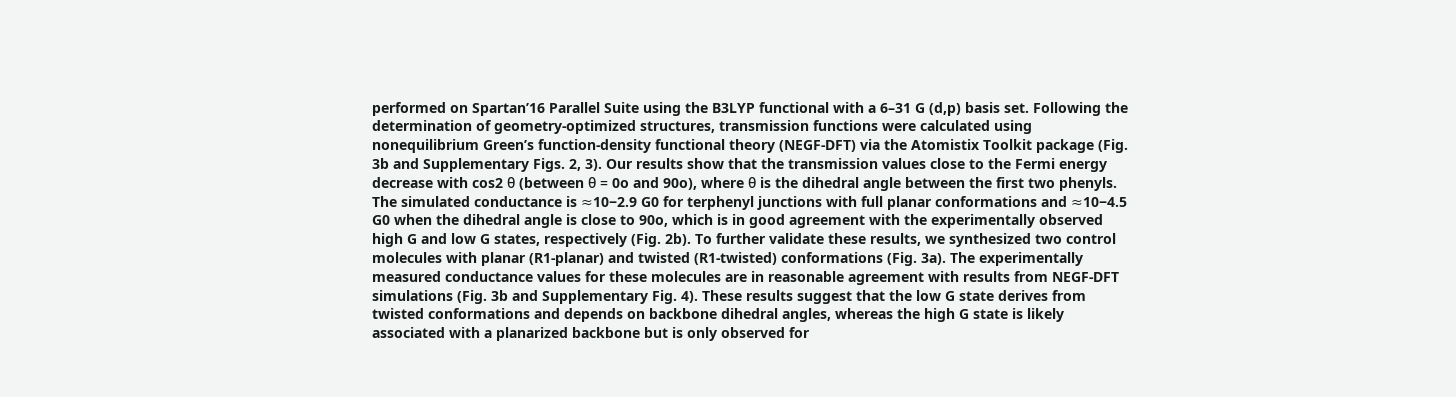performed on Spartan’16 Parallel Suite using the B3LYP functional with a 6–31 G (d,p) basis set. Following the determination of geometry-optimized structures, transmission functions were calculated using nonequilibrium Green’s function-density functional theory (NEGF-DFT) via the Atomistix Toolkit package (Fig. 3b and Supplementary Figs. 2, 3). Our results show that the transmission values close to the Fermi energy decrease with cos2 θ (between θ = 0o and 90o), where θ is the dihedral angle between the first two phenyls. The simulated conductance is ≈10−2.9 G0 for terphenyl junctions with full planar conformations and ≈10−4.5 G0 when the dihedral angle is close to 90o, which is in good agreement with the experimentally observed high G and low G states, respectively (Fig. 2b). To further validate these results, we synthesized two control molecules with planar (R1-planar) and twisted (R1-twisted) conformations (Fig. 3a). The experimentally measured conductance values for these molecules are in reasonable agreement with results from NEGF-DFT simulations (Fig. 3b and Supplementary Fig. 4). These results suggest that the low G state derives from twisted conformations and depends on backbone dihedral angles, whereas the high G state is likely associated with a planarized backbone but is only observed for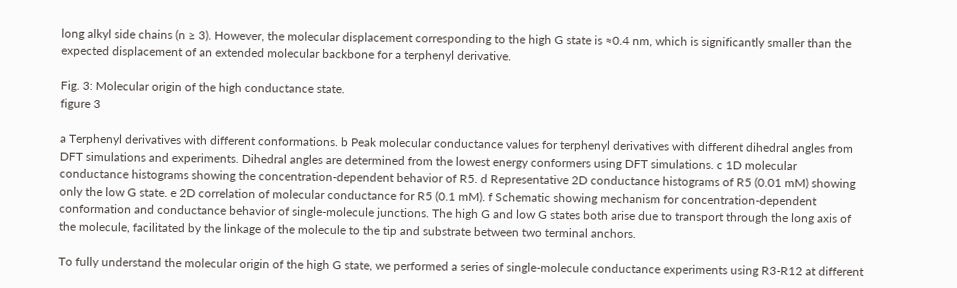long alkyl side chains (n ≥ 3). However, the molecular displacement corresponding to the high G state is ≈0.4 nm, which is significantly smaller than the expected displacement of an extended molecular backbone for a terphenyl derivative.

Fig. 3: Molecular origin of the high conductance state.
figure 3

a Terphenyl derivatives with different conformations. b Peak molecular conductance values for terphenyl derivatives with different dihedral angles from DFT simulations and experiments. Dihedral angles are determined from the lowest energy conformers using DFT simulations. c 1D molecular conductance histograms showing the concentration-dependent behavior of R5. d Representative 2D conductance histograms of R5 (0.01 mM) showing only the low G state. e 2D correlation of molecular conductance for R5 (0.1 mM). f Schematic showing mechanism for concentration-dependent conformation and conductance behavior of single-molecule junctions. The high G and low G states both arise due to transport through the long axis of the molecule, facilitated by the linkage of the molecule to the tip and substrate between two terminal anchors.

To fully understand the molecular origin of the high G state, we performed a series of single-molecule conductance experiments using R3-R12 at different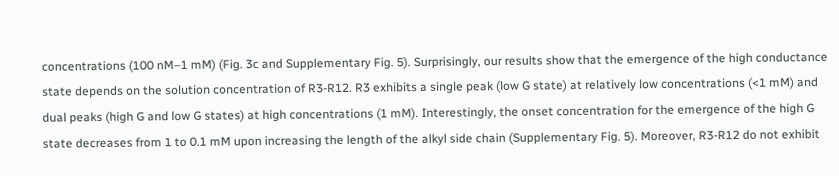concentrations (100 nM–1 mM) (Fig. 3c and Supplementary Fig. 5). Surprisingly, our results show that the emergence of the high conductance state depends on the solution concentration of R3-R12. R3 exhibits a single peak (low G state) at relatively low concentrations (<1 mM) and dual peaks (high G and low G states) at high concentrations (1 mM). Interestingly, the onset concentration for the emergence of the high G state decreases from 1 to 0.1 mM upon increasing the length of the alkyl side chain (Supplementary Fig. 5). Moreover, R3-R12 do not exhibit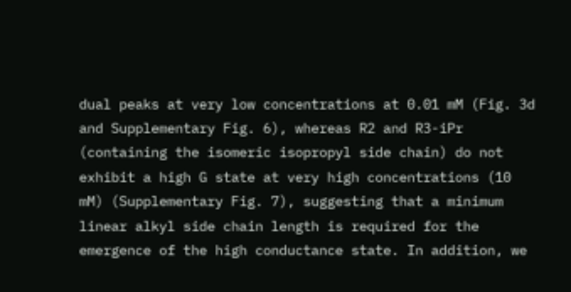dual peaks at very low concentrations at 0.01 mM (Fig. 3d and Supplementary Fig. 6), whereas R2 and R3-iPr (containing the isomeric isopropyl side chain) do not exhibit a high G state at very high concentrations (10 mM) (Supplementary Fig. 7), suggesting that a minimum linear alkyl side chain length is required for the emergence of the high conductance state. In addition, we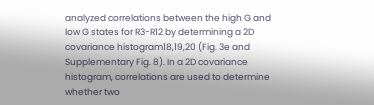analyzed correlations between the high G and low G states for R3-R12 by determining a 2D covariance histogram18,19,20 (Fig. 3e and Supplementary Fig. 8). In a 2D covariance histogram, correlations are used to determine whether two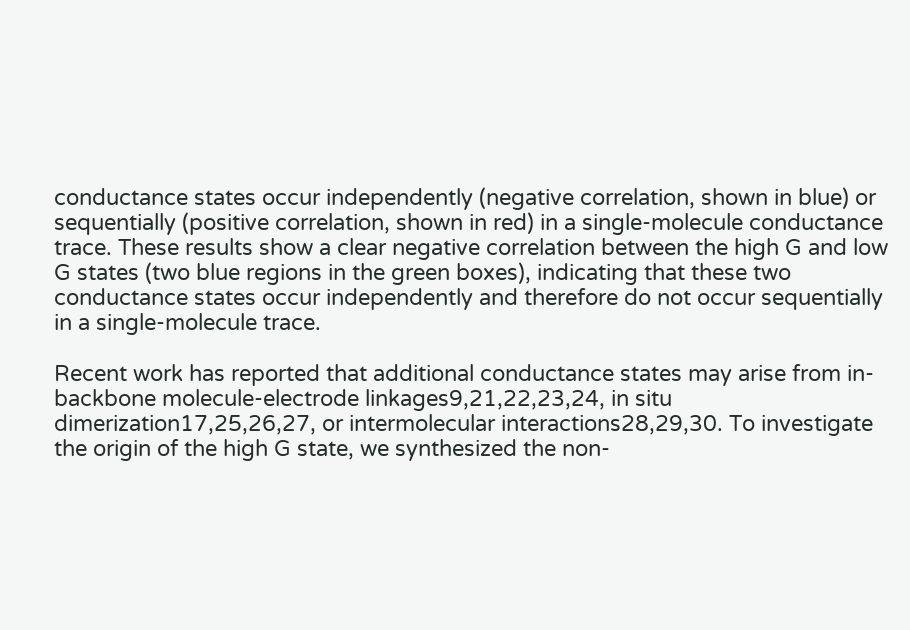conductance states occur independently (negative correlation, shown in blue) or sequentially (positive correlation, shown in red) in a single-molecule conductance trace. These results show a clear negative correlation between the high G and low G states (two blue regions in the green boxes), indicating that these two conductance states occur independently and therefore do not occur sequentially in a single-molecule trace.

Recent work has reported that additional conductance states may arise from in-backbone molecule-electrode linkages9,21,22,23,24, in situ dimerization17,25,26,27, or intermolecular interactions28,29,30. To investigate the origin of the high G state, we synthesized the non-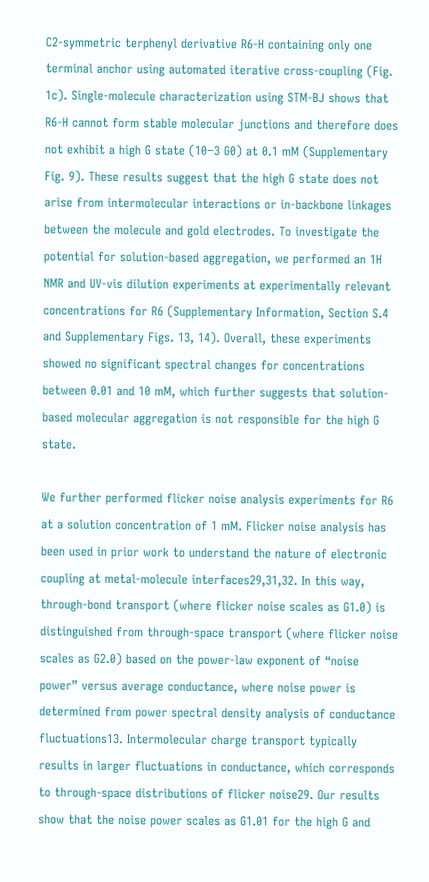C2-symmetric terphenyl derivative R6-H containing only one terminal anchor using automated iterative cross-coupling (Fig. 1c). Single-molecule characterization using STM-BJ shows that R6-H cannot form stable molecular junctions and therefore does not exhibit a high G state (10−3 G0) at 0.1 mM (Supplementary Fig. 9). These results suggest that the high G state does not arise from intermolecular interactions or in-backbone linkages between the molecule and gold electrodes. To investigate the potential for solution-based aggregation, we performed an 1H NMR and UV-vis dilution experiments at experimentally relevant concentrations for R6 (Supplementary Information, Section S.4 and Supplementary Figs. 13, 14). Overall, these experiments showed no significant spectral changes for concentrations between 0.01 and 10 mM, which further suggests that solution-based molecular aggregation is not responsible for the high G state.

We further performed flicker noise analysis experiments for R6 at a solution concentration of 1 mM. Flicker noise analysis has been used in prior work to understand the nature of electronic coupling at metal-molecule interfaces29,31,32. In this way, through-bond transport (where flicker noise scales as G1.0) is distinguished from through-space transport (where flicker noise scales as G2.0) based on the power-law exponent of “noise power” versus average conductance, where noise power is determined from power spectral density analysis of conductance fluctuations13. Intermolecular charge transport typically results in larger fluctuations in conductance, which corresponds to through-space distributions of flicker noise29. Our results show that the noise power scales as G1.01 for the high G and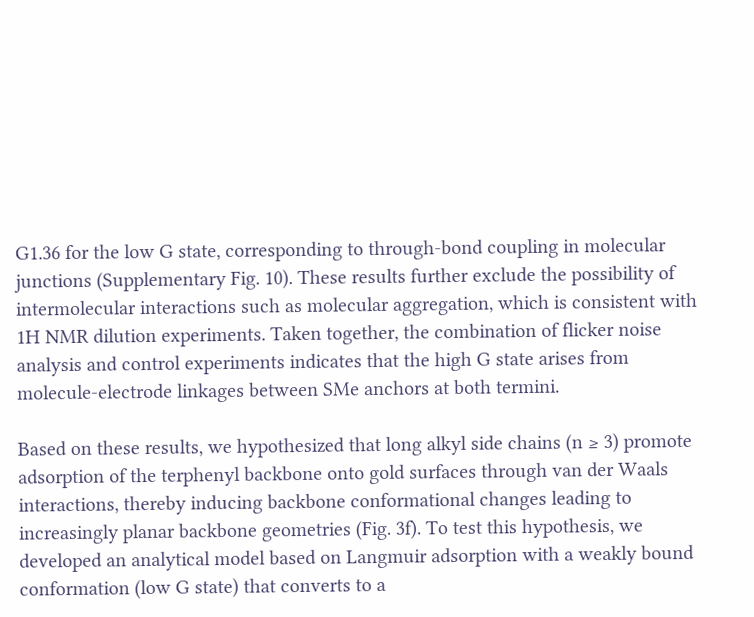G1.36 for the low G state, corresponding to through-bond coupling in molecular junctions (Supplementary Fig. 10). These results further exclude the possibility of intermolecular interactions such as molecular aggregation, which is consistent with 1H NMR dilution experiments. Taken together, the combination of flicker noise analysis and control experiments indicates that the high G state arises from molecule-electrode linkages between SMe anchors at both termini.

Based on these results, we hypothesized that long alkyl side chains (n ≥ 3) promote adsorption of the terphenyl backbone onto gold surfaces through van der Waals interactions, thereby inducing backbone conformational changes leading to increasingly planar backbone geometries (Fig. 3f). To test this hypothesis, we developed an analytical model based on Langmuir adsorption with a weakly bound conformation (low G state) that converts to a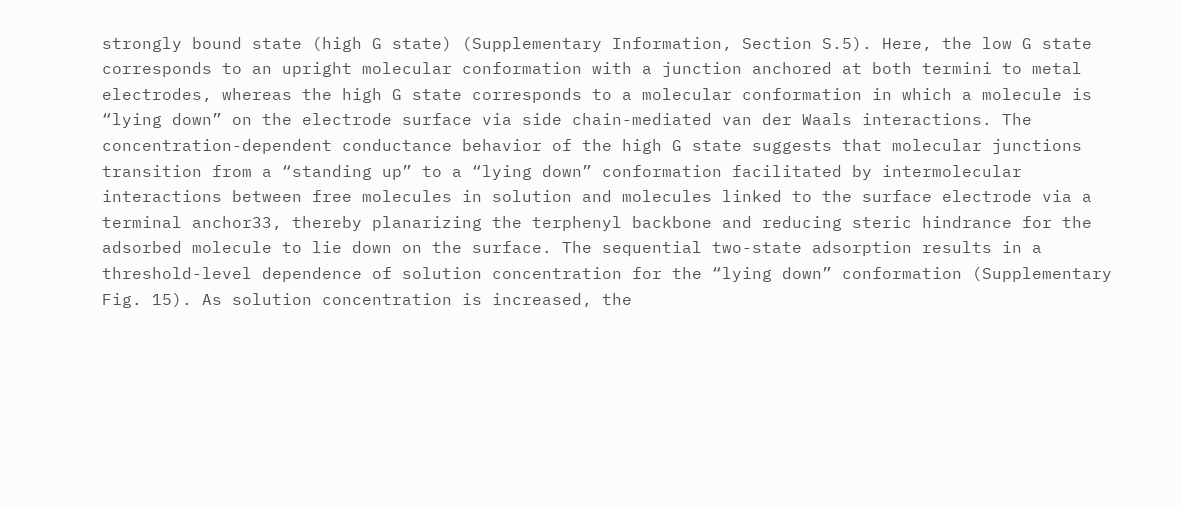strongly bound state (high G state) (Supplementary Information, Section S.5). Here, the low G state corresponds to an upright molecular conformation with a junction anchored at both termini to metal electrodes, whereas the high G state corresponds to a molecular conformation in which a molecule is “lying down” on the electrode surface via side chain-mediated van der Waals interactions. The concentration-dependent conductance behavior of the high G state suggests that molecular junctions transition from a “standing up” to a “lying down” conformation facilitated by intermolecular interactions between free molecules in solution and molecules linked to the surface electrode via a terminal anchor33, thereby planarizing the terphenyl backbone and reducing steric hindrance for the adsorbed molecule to lie down on the surface. The sequential two-state adsorption results in a threshold-level dependence of solution concentration for the “lying down” conformation (Supplementary Fig. 15). As solution concentration is increased, the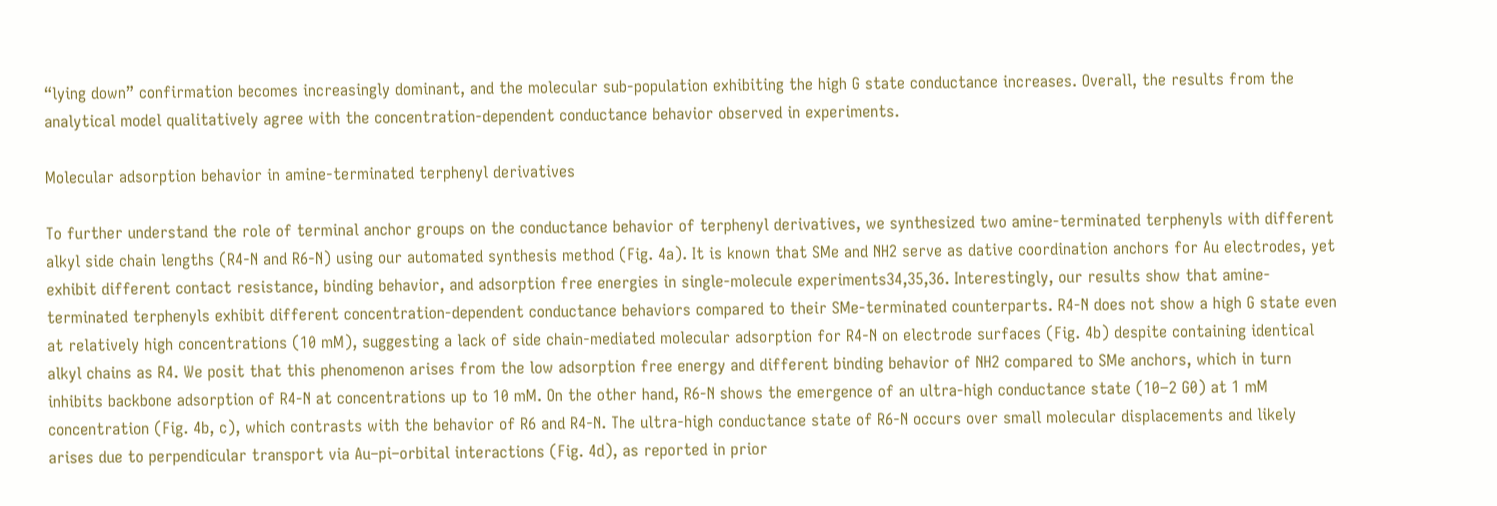“lying down” confirmation becomes increasingly dominant, and the molecular sub-population exhibiting the high G state conductance increases. Overall, the results from the analytical model qualitatively agree with the concentration-dependent conductance behavior observed in experiments.

Molecular adsorption behavior in amine-terminated terphenyl derivatives

To further understand the role of terminal anchor groups on the conductance behavior of terphenyl derivatives, we synthesized two amine-terminated terphenyls with different alkyl side chain lengths (R4-N and R6-N) using our automated synthesis method (Fig. 4a). It is known that SMe and NH2 serve as dative coordination anchors for Au electrodes, yet exhibit different contact resistance, binding behavior, and adsorption free energies in single-molecule experiments34,35,36. Interestingly, our results show that amine-terminated terphenyls exhibit different concentration-dependent conductance behaviors compared to their SMe-terminated counterparts. R4-N does not show a high G state even at relatively high concentrations (10 mM), suggesting a lack of side chain-mediated molecular adsorption for R4-N on electrode surfaces (Fig. 4b) despite containing identical alkyl chains as R4. We posit that this phenomenon arises from the low adsorption free energy and different binding behavior of NH2 compared to SMe anchors, which in turn inhibits backbone adsorption of R4-N at concentrations up to 10 mM. On the other hand, R6-N shows the emergence of an ultra-high conductance state (10−2 G0) at 1 mM concentration (Fig. 4b, c), which contrasts with the behavior of R6 and R4-N. The ultra-high conductance state of R6-N occurs over small molecular displacements and likely arises due to perpendicular transport via Au–pi–orbital interactions (Fig. 4d), as reported in prior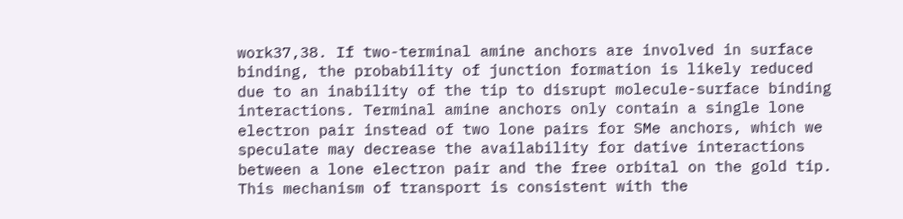work37,38. If two-terminal amine anchors are involved in surface binding, the probability of junction formation is likely reduced due to an inability of the tip to disrupt molecule-surface binding interactions. Terminal amine anchors only contain a single lone electron pair instead of two lone pairs for SMe anchors, which we speculate may decrease the availability for dative interactions between a lone electron pair and the free orbital on the gold tip. This mechanism of transport is consistent with the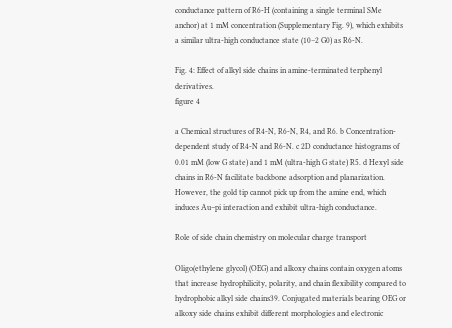conductance pattern of R6-H (containing a single terminal SMe anchor) at 1 mM concentration (Supplementary Fig. 9), which exhibits a similar ultra-high conductance state (10−2 G0) as R6-N.

Fig. 4: Effect of alkyl side chains in amine-terminated terphenyl derivatives.
figure 4

a Chemical structures of R4-N, R6-N, R4, and R6. b Concentration-dependent study of R4-N and R6-N. c 2D conductance histograms of 0.01 mM (low G state) and 1 mM (ultra-high G state) R5. d Hexyl side chains in R6-N facilitate backbone adsorption and planarization. However, the gold tip cannot pick up from the amine end, which induces Au–pi interaction and exhibit ultra-high conductance.

Role of side chain chemistry on molecular charge transport

Oligo(ethylene glycol) (OEG) and alkoxy chains contain oxygen atoms that increase hydrophilicity, polarity, and chain flexibility compared to hydrophobic alkyl side chains39. Conjugated materials bearing OEG or alkoxy side chains exhibit different morphologies and electronic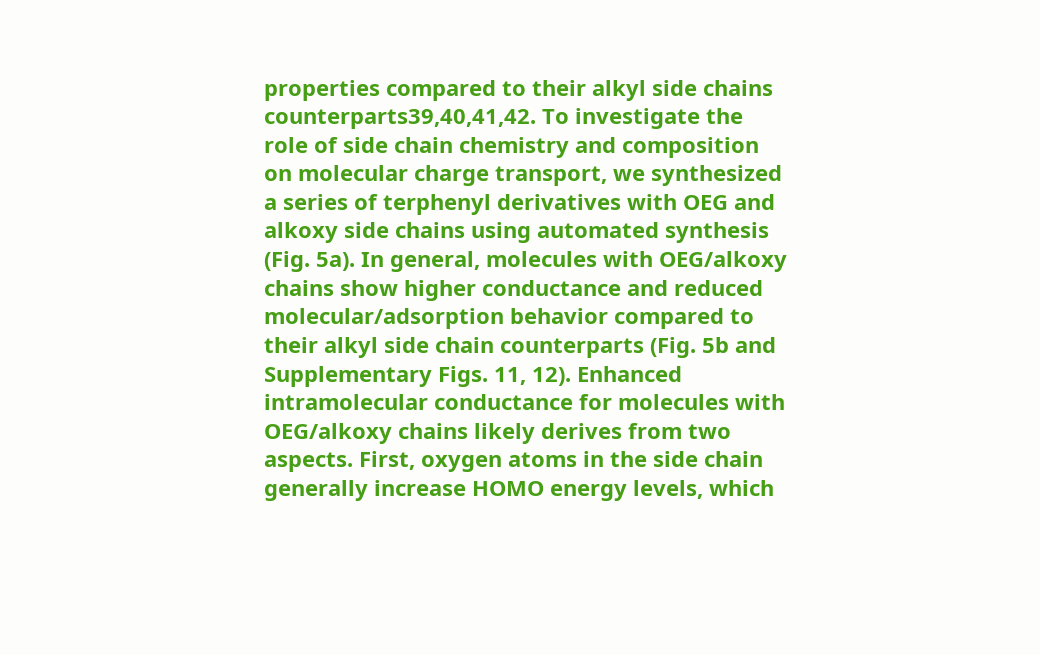properties compared to their alkyl side chains counterparts39,40,41,42. To investigate the role of side chain chemistry and composition on molecular charge transport, we synthesized a series of terphenyl derivatives with OEG and alkoxy side chains using automated synthesis (Fig. 5a). In general, molecules with OEG/alkoxy chains show higher conductance and reduced molecular/adsorption behavior compared to their alkyl side chain counterparts (Fig. 5b and Supplementary Figs. 11, 12). Enhanced intramolecular conductance for molecules with OEG/alkoxy chains likely derives from two aspects. First, oxygen atoms in the side chain generally increase HOMO energy levels, which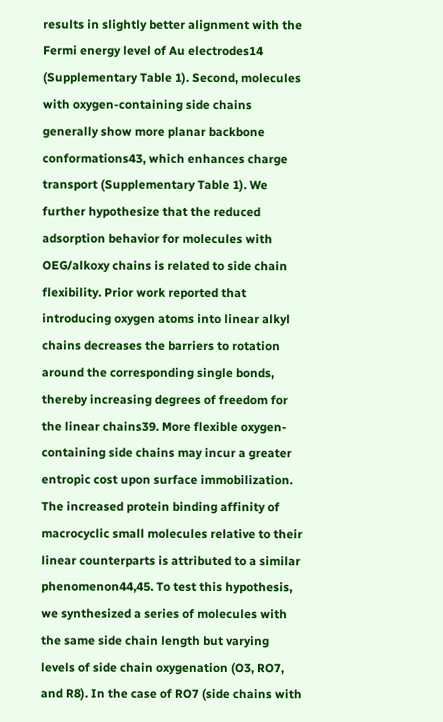results in slightly better alignment with the Fermi energy level of Au electrodes14 (Supplementary Table 1). Second, molecules with oxygen-containing side chains generally show more planar backbone conformations43, which enhances charge transport (Supplementary Table 1). We further hypothesize that the reduced adsorption behavior for molecules with OEG/alkoxy chains is related to side chain flexibility. Prior work reported that introducing oxygen atoms into linear alkyl chains decreases the barriers to rotation around the corresponding single bonds, thereby increasing degrees of freedom for the linear chains39. More flexible oxygen-containing side chains may incur a greater entropic cost upon surface immobilization. The increased protein binding affinity of macrocyclic small molecules relative to their linear counterparts is attributed to a similar phenomenon44,45. To test this hypothesis, we synthesized a series of molecules with the same side chain length but varying levels of side chain oxygenation (O3, RO7, and R8). In the case of RO7 (side chains with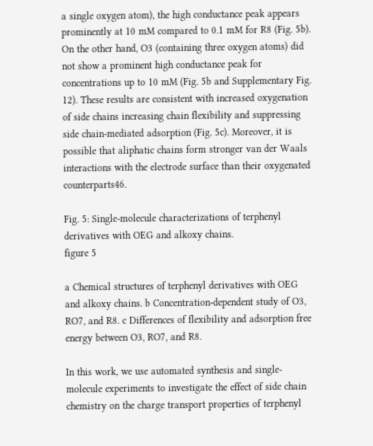a single oxygen atom), the high conductance peak appears prominently at 10 mM compared to 0.1 mM for R8 (Fig. 5b). On the other hand, O3 (containing three oxygen atoms) did not show a prominent high conductance peak for concentrations up to 10 mM (Fig. 5b and Supplementary Fig. 12). These results are consistent with increased oxygenation of side chains increasing chain flexibility and suppressing side chain-mediated adsorption (Fig. 5c). Moreover, it is possible that aliphatic chains form stronger van der Waals interactions with the electrode surface than their oxygenated counterparts46.

Fig. 5: Single-molecule characterizations of terphenyl derivatives with OEG and alkoxy chains.
figure 5

a Chemical structures of terphenyl derivatives with OEG and alkoxy chains. b Concentration-dependent study of O3, RO7, and R8. c Differences of flexibility and adsorption free energy between O3, RO7, and R8.

In this work, we use automated synthesis and single-molecule experiments to investigate the effect of side chain chemistry on the charge transport properties of terphenyl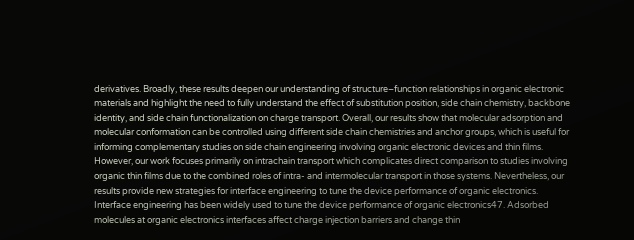derivatives. Broadly, these results deepen our understanding of structure–function relationships in organic electronic materials and highlight the need to fully understand the effect of substitution position, side chain chemistry, backbone identity, and side chain functionalization on charge transport. Overall, our results show that molecular adsorption and molecular conformation can be controlled using different side chain chemistries and anchor groups, which is useful for informing complementary studies on side chain engineering involving organic electronic devices and thin films. However, our work focuses primarily on intrachain transport which complicates direct comparison to studies involving organic thin films due to the combined roles of intra- and intermolecular transport in those systems. Nevertheless, our results provide new strategies for interface engineering to tune the device performance of organic electronics. Interface engineering has been widely used to tune the device performance of organic electronics47. Adsorbed molecules at organic electronics interfaces affect charge injection barriers and change thin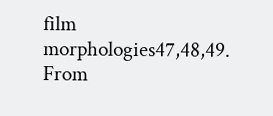film morphologies47,48,49. From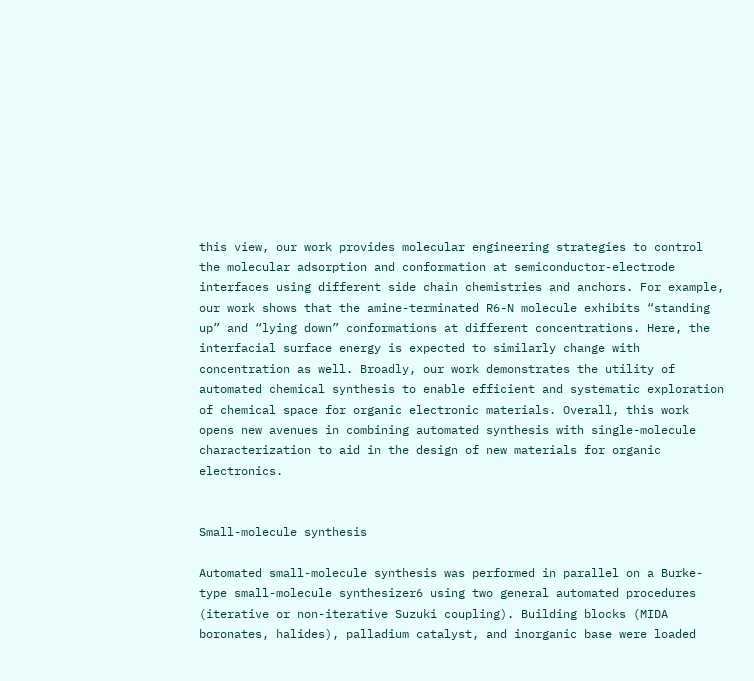this view, our work provides molecular engineering strategies to control the molecular adsorption and conformation at semiconductor-electrode interfaces using different side chain chemistries and anchors. For example, our work shows that the amine-terminated R6-N molecule exhibits “standing up” and “lying down” conformations at different concentrations. Here, the interfacial surface energy is expected to similarly change with concentration as well. Broadly, our work demonstrates the utility of automated chemical synthesis to enable efficient and systematic exploration of chemical space for organic electronic materials. Overall, this work opens new avenues in combining automated synthesis with single-molecule characterization to aid in the design of new materials for organic electronics.


Small-molecule synthesis

Automated small-molecule synthesis was performed in parallel on a Burke-type small-molecule synthesizer6 using two general automated procedures (iterative or non-iterative Suzuki coupling). Building blocks (MIDA boronates, halides), palladium catalyst, and inorganic base were loaded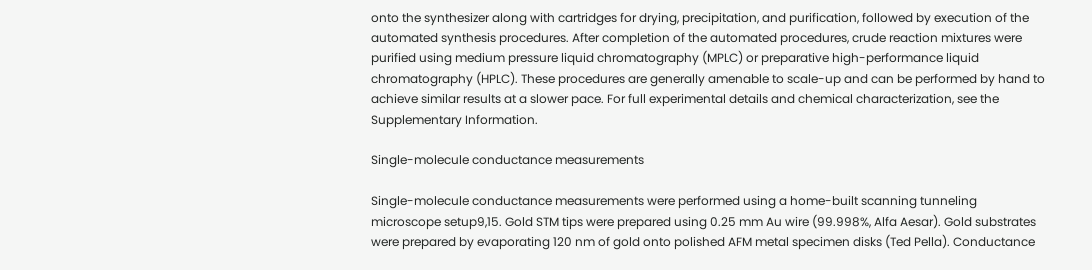onto the synthesizer along with cartridges for drying, precipitation, and purification, followed by execution of the automated synthesis procedures. After completion of the automated procedures, crude reaction mixtures were purified using medium pressure liquid chromatography (MPLC) or preparative high-performance liquid chromatography (HPLC). These procedures are generally amenable to scale-up and can be performed by hand to achieve similar results at a slower pace. For full experimental details and chemical characterization, see the Supplementary Information.

Single-molecule conductance measurements

Single-molecule conductance measurements were performed using a home-built scanning tunneling microscope setup9,15. Gold STM tips were prepared using 0.25 mm Au wire (99.998%, Alfa Aesar). Gold substrates were prepared by evaporating 120 nm of gold onto polished AFM metal specimen disks (Ted Pella). Conductance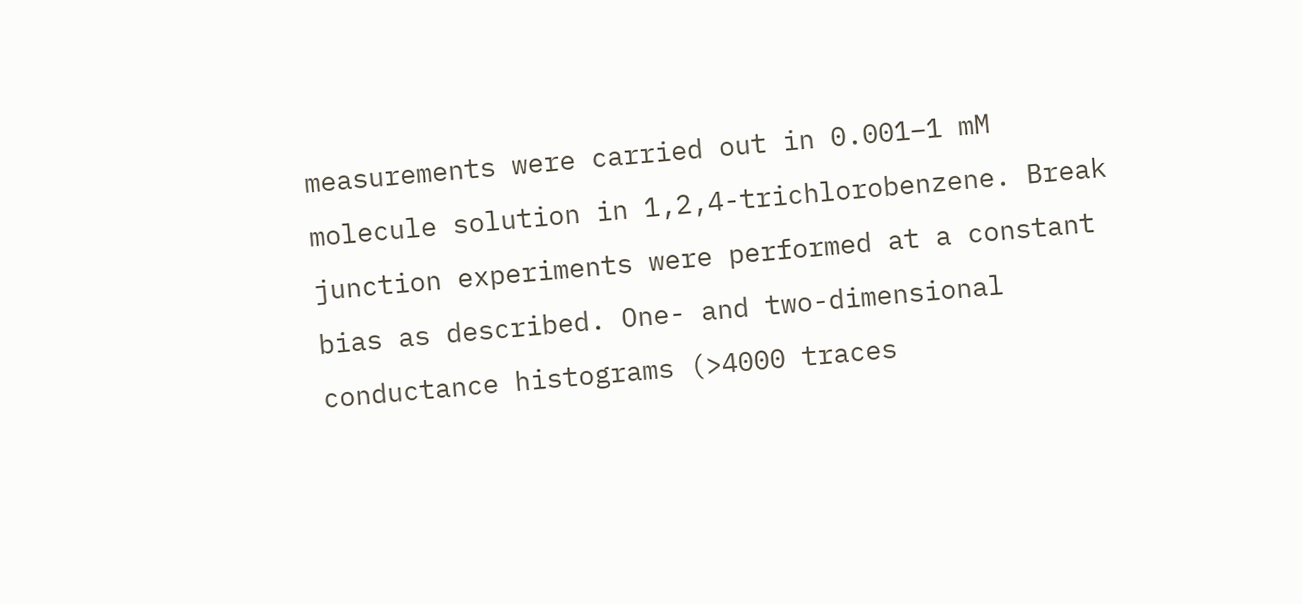measurements were carried out in 0.001–1 mM molecule solution in 1,2,4-trichlorobenzene. Break junction experiments were performed at a constant bias as described. One- and two-dimensional conductance histograms (>4000 traces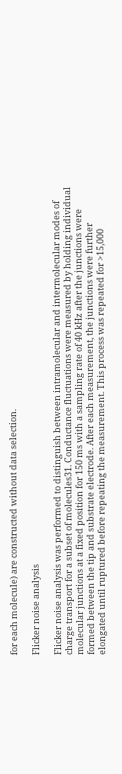for each molecule) are constructed without data selection.

Flicker noise analysis

Flicker noise analysis was performed to distinguish between intramolecular and intermolecular modes of charge transport for a subset of molecules31. Conductance fluctuations were measured by holding individual molecular junctions at a fixed position for 150 ms with a sampling rate of 40 kHz after the junctions were formed between the tip and substrate electrode. After each measurement, the junctions were further elongated until ruptured before repeating the measurement. This process was repeated for >15,000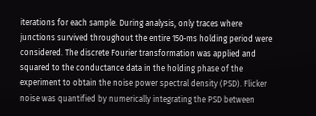iterations for each sample. During analysis, only traces where junctions survived throughout the entire 150-ms holding period were considered. The discrete Fourier transformation was applied and squared to the conductance data in the holding phase of the experiment to obtain the noise power spectral density (PSD). Flicker noise was quantified by numerically integrating the PSD between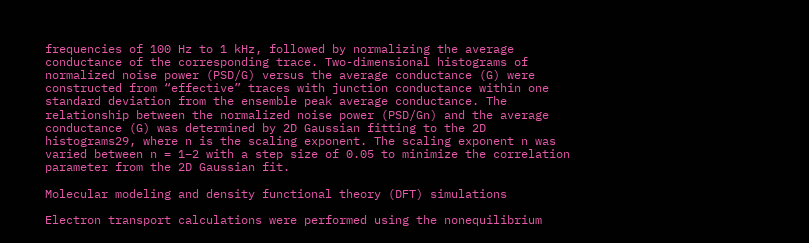frequencies of 100 Hz to 1 kHz, followed by normalizing the average conductance of the corresponding trace. Two-dimensional histograms of normalized noise power (PSD/G) versus the average conductance (G) were constructed from “effective” traces with junction conductance within one standard deviation from the ensemble peak average conductance. The relationship between the normalized noise power (PSD/Gn) and the average conductance (G) was determined by 2D Gaussian fitting to the 2D histograms29, where n is the scaling exponent. The scaling exponent n was varied between n = 1–2 with a step size of 0.05 to minimize the correlation parameter from the 2D Gaussian fit.

Molecular modeling and density functional theory (DFT) simulations

Electron transport calculations were performed using the nonequilibrium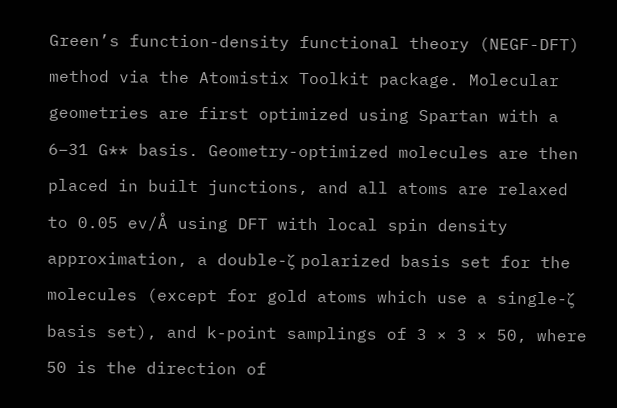Green’s function-density functional theory (NEGF-DFT) method via the Atomistix Toolkit package. Molecular geometries are first optimized using Spartan with a 6–31 G** basis. Geometry-optimized molecules are then placed in built junctions, and all atoms are relaxed to 0.05 ev/Å using DFT with local spin density approximation, a double-ζ polarized basis set for the molecules (except for gold atoms which use a single-ζ basis set), and k-point samplings of 3 × 3 × 50, where 50 is the direction of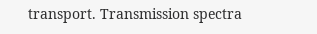transport. Transmission spectra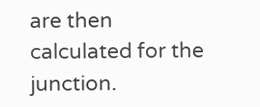are then calculated for the junction.